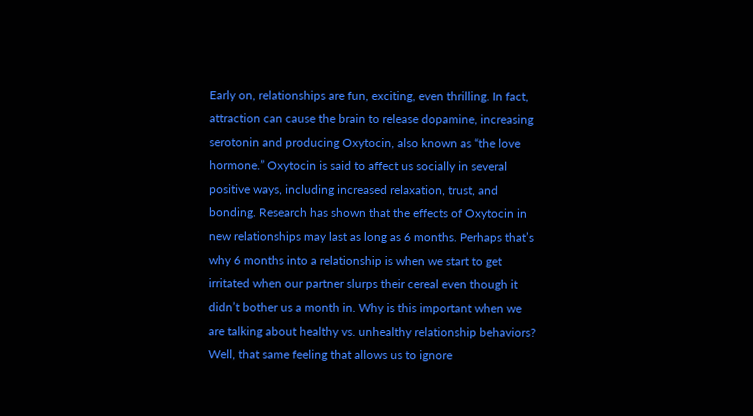Early on, relationships are fun, exciting, even thrilling. In fact, attraction can cause the brain to release dopamine, increasing serotonin and producing Oxytocin, also known as “the love hormone.” Oxytocin is said to affect us socially in several positive ways, including increased relaxation, trust, and bonding. Research has shown that the effects of Oxytocin in new relationships may last as long as 6 months. Perhaps that’s why 6 months into a relationship is when we start to get irritated when our partner slurps their cereal even though it didn’t bother us a month in. Why is this important when we are talking about healthy vs. unhealthy relationship behaviors? Well, that same feeling that allows us to ignore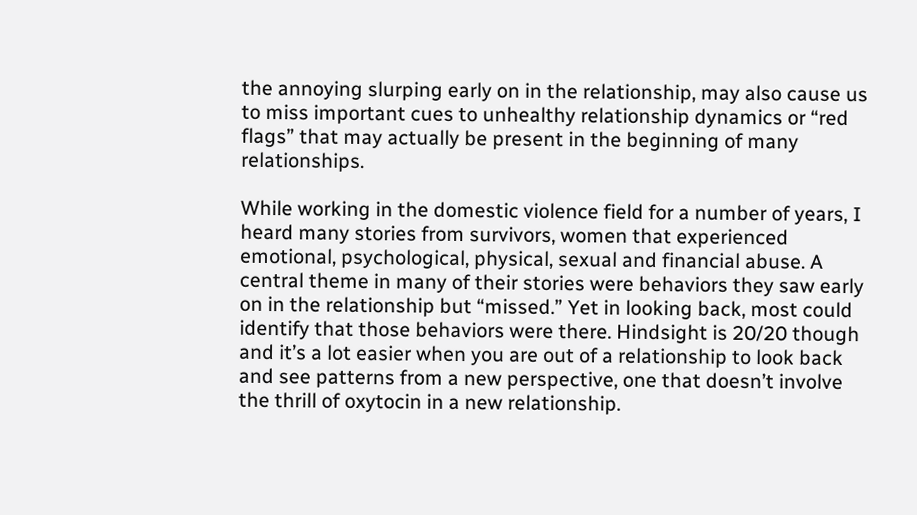the annoying slurping early on in the relationship, may also cause us to miss important cues to unhealthy relationship dynamics or “red flags” that may actually be present in the beginning of many relationships.

While working in the domestic violence field for a number of years, I heard many stories from survivors, women that experienced emotional, psychological, physical, sexual and financial abuse. A central theme in many of their stories were behaviors they saw early on in the relationship but “missed.” Yet in looking back, most could identify that those behaviors were there. Hindsight is 20/20 though and it’s a lot easier when you are out of a relationship to look back and see patterns from a new perspective, one that doesn’t involve the thrill of oxytocin in a new relationship.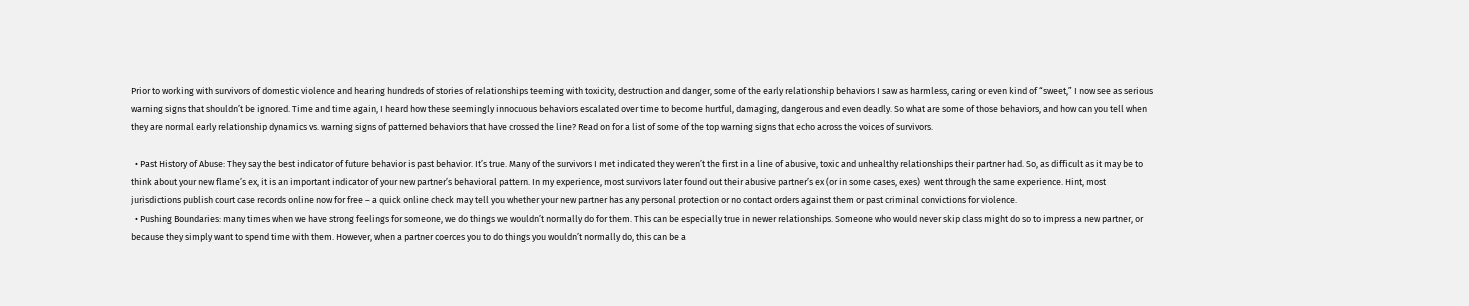Prior to working with survivors of domestic violence and hearing hundreds of stories of relationships teeming with toxicity, destruction and danger, some of the early relationship behaviors I saw as harmless, caring or even kind of “sweet,” I now see as serious warning signs that shouldn’t be ignored. Time and time again, I heard how these seemingly innocuous behaviors escalated over time to become hurtful, damaging, dangerous and even deadly. So what are some of those behaviors, and how can you tell when they are normal early relationship dynamics vs. warning signs of patterned behaviors that have crossed the line? Read on for a list of some of the top warning signs that echo across the voices of survivors.

  • Past History of Abuse: They say the best indicator of future behavior is past behavior. It’s true. Many of the survivors I met indicated they weren’t the first in a line of abusive, toxic and unhealthy relationships their partner had. So, as difficult as it may be to think about your new flame’s ex, it is an important indicator of your new partner’s behavioral pattern. In my experience, most survivors later found out their abusive partner’s ex (or in some cases, exes)  went through the same experience. Hint, most jurisdictions publish court case records online now for free – a quick online check may tell you whether your new partner has any personal protection or no contact orders against them or past criminal convictions for violence.
  • Pushing Boundaries: many times when we have strong feelings for someone, we do things we wouldn’t normally do for them. This can be especially true in newer relationships. Someone who would never skip class might do so to impress a new partner, or because they simply want to spend time with them. However, when a partner coerces you to do things you wouldn’t normally do, this can be a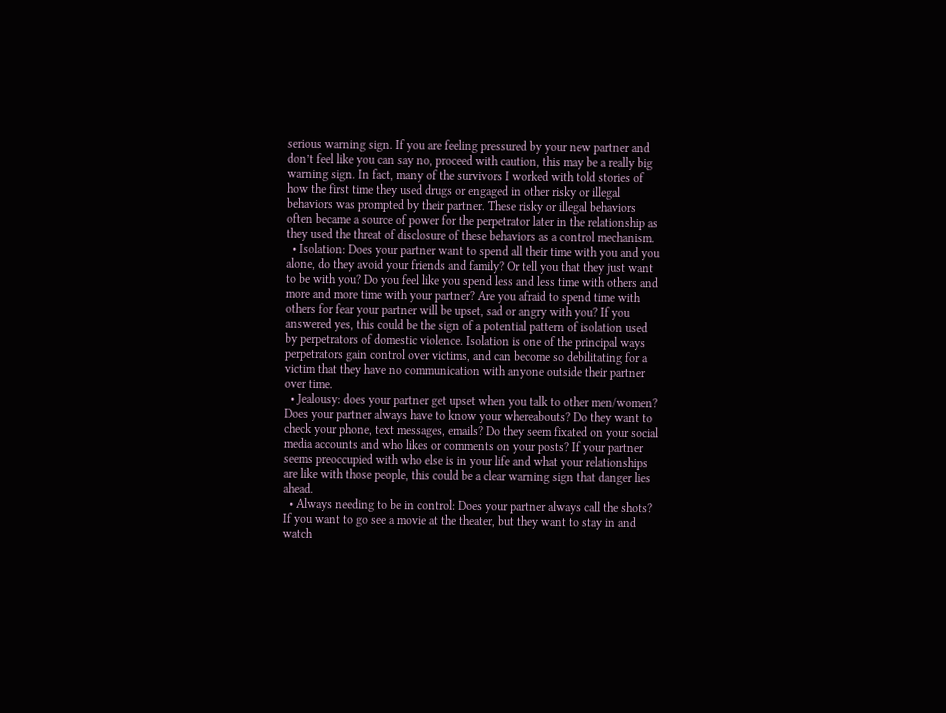serious warning sign. If you are feeling pressured by your new partner and don’t feel like you can say no, proceed with caution, this may be a really big warning sign. In fact, many of the survivors I worked with told stories of how the first time they used drugs or engaged in other risky or illegal behaviors was prompted by their partner. These risky or illegal behaviors often became a source of power for the perpetrator later in the relationship as they used the threat of disclosure of these behaviors as a control mechanism.
  • Isolation: Does your partner want to spend all their time with you and you alone, do they avoid your friends and family? Or tell you that they just want to be with you? Do you feel like you spend less and less time with others and more and more time with your partner? Are you afraid to spend time with others for fear your partner will be upset, sad or angry with you? If you answered yes, this could be the sign of a potential pattern of isolation used by perpetrators of domestic violence. Isolation is one of the principal ways perpetrators gain control over victims, and can become so debilitating for a victim that they have no communication with anyone outside their partner over time.
  • Jealousy: does your partner get upset when you talk to other men/women? Does your partner always have to know your whereabouts? Do they want to check your phone, text messages, emails? Do they seem fixated on your social media accounts and who likes or comments on your posts? If your partner seems preoccupied with who else is in your life and what your relationships are like with those people, this could be a clear warning sign that danger lies ahead.
  • Always needing to be in control: Does your partner always call the shots? If you want to go see a movie at the theater, but they want to stay in and watch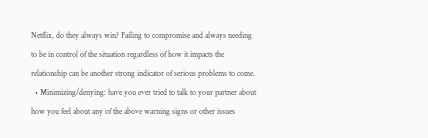Netflix, do they always win? Failing to compromise and always needing to be in control of the situation regardless of how it impacts the relationship can be another strong indicator of serious problems to come.
  • Minimizing/denying: have you ever tried to talk to your partner about how you feel about any of the above warning signs or other issues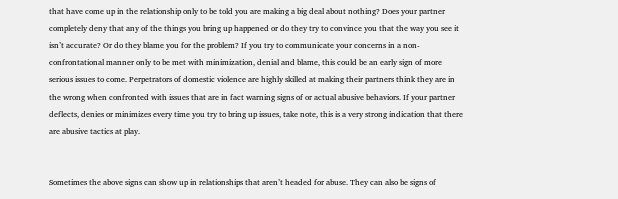that have come up in the relationship only to be told you are making a big deal about nothing? Does your partner completely deny that any of the things you bring up happened or do they try to convince you that the way you see it isn’t accurate? Or do they blame you for the problem? If you try to communicate your concerns in a non-confrontational manner only to be met with minimization, denial and blame, this could be an early sign of more serious issues to come. Perpetrators of domestic violence are highly skilled at making their partners think they are in the wrong when confronted with issues that are in fact warning signs of or actual abusive behaviors. If your partner deflects, denies or minimizes every time you try to bring up issues, take note, this is a very strong indication that there are abusive tactics at play.


Sometimes the above signs can show up in relationships that aren’t headed for abuse. They can also be signs of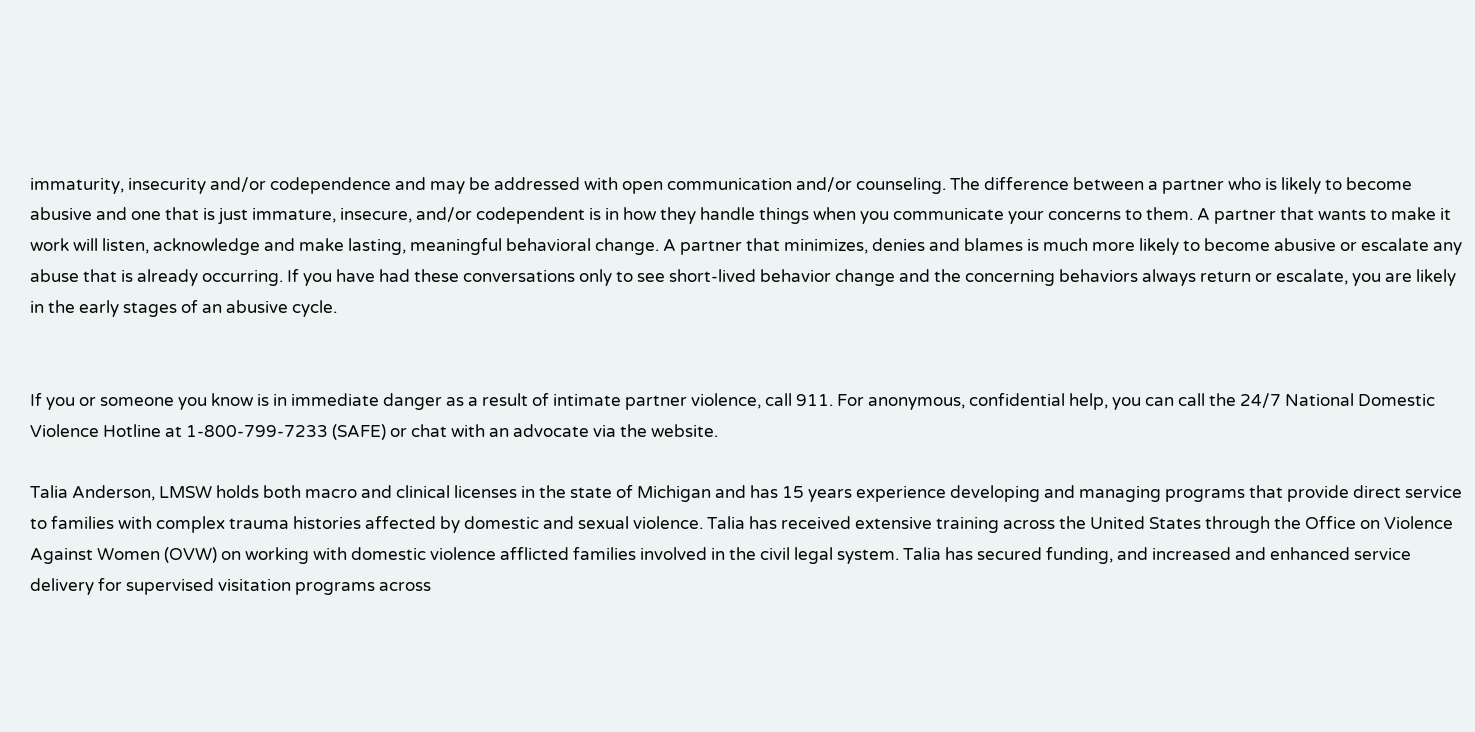immaturity, insecurity and/or codependence and may be addressed with open communication and/or counseling. The difference between a partner who is likely to become abusive and one that is just immature, insecure, and/or codependent is in how they handle things when you communicate your concerns to them. A partner that wants to make it work will listen, acknowledge and make lasting, meaningful behavioral change. A partner that minimizes, denies and blames is much more likely to become abusive or escalate any abuse that is already occurring. If you have had these conversations only to see short-lived behavior change and the concerning behaviors always return or escalate, you are likely in the early stages of an abusive cycle.


If you or someone you know is in immediate danger as a result of intimate partner violence, call 911. For anonymous, confidential help, you can call the 24/7 National Domestic Violence Hotline at 1-800-799-7233 (SAFE) or chat with an advocate via the website.

Talia Anderson, LMSW holds both macro and clinical licenses in the state of Michigan and has 15 years experience developing and managing programs that provide direct service to families with complex trauma histories affected by domestic and sexual violence. Talia has received extensive training across the United States through the Office on Violence Against Women (OVW) on working with domestic violence afflicted families involved in the civil legal system. Talia has secured funding, and increased and enhanced service delivery for supervised visitation programs across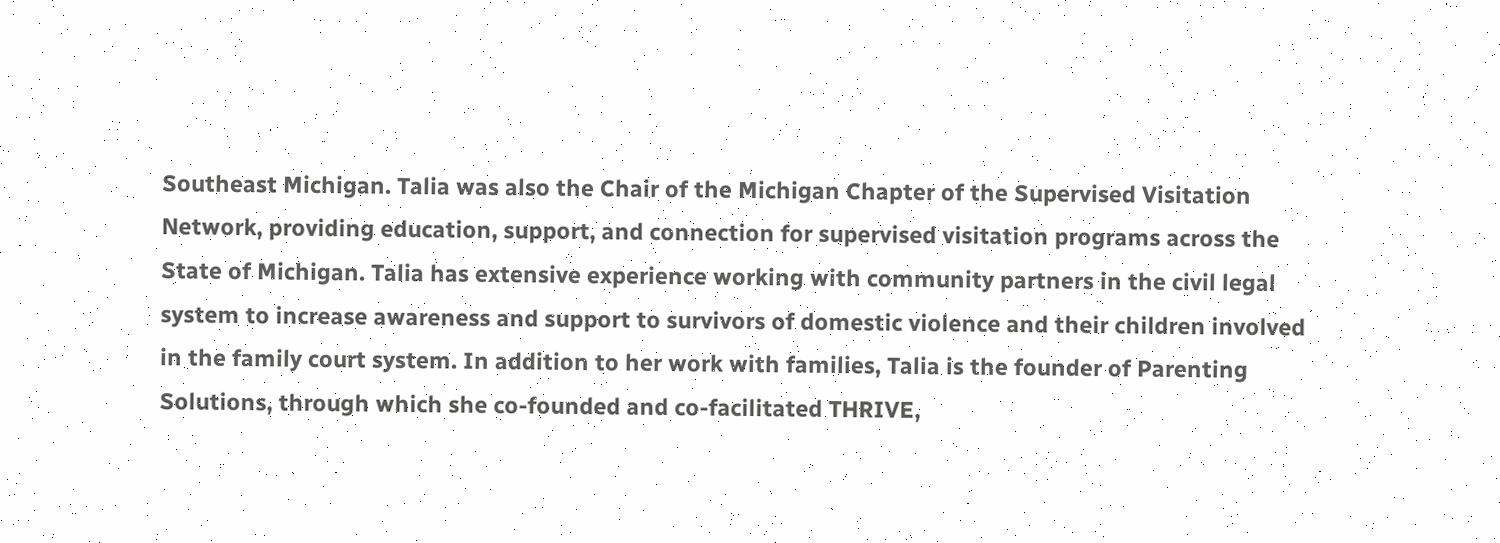Southeast Michigan. Talia was also the Chair of the Michigan Chapter of the Supervised Visitation Network, providing education, support, and connection for supervised visitation programs across the State of Michigan. Talia has extensive experience working with community partners in the civil legal system to increase awareness and support to survivors of domestic violence and their children involved in the family court system. In addition to her work with families, Talia is the founder of Parenting Solutions, through which she co-founded and co-facilitated THRIVE,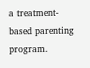a treatment-based parenting program.